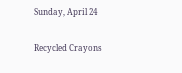Sunday, April 24

Recycled Crayons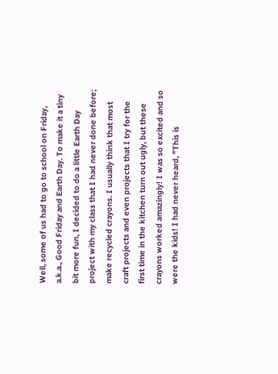Well, some of us had to go to school on Friday, a.k.a., Good Friday and Earth Day. To make it a tiny bit more fun, I decided to do a little Earth Day project with my class that I had never done before; make recycled crayons. I usually think that most craft projects and even projects that I try for the first time in the kitchen turn out ugly, but these crayons worked amazingly! I was so excited and so were the kids! I had never heard, "This is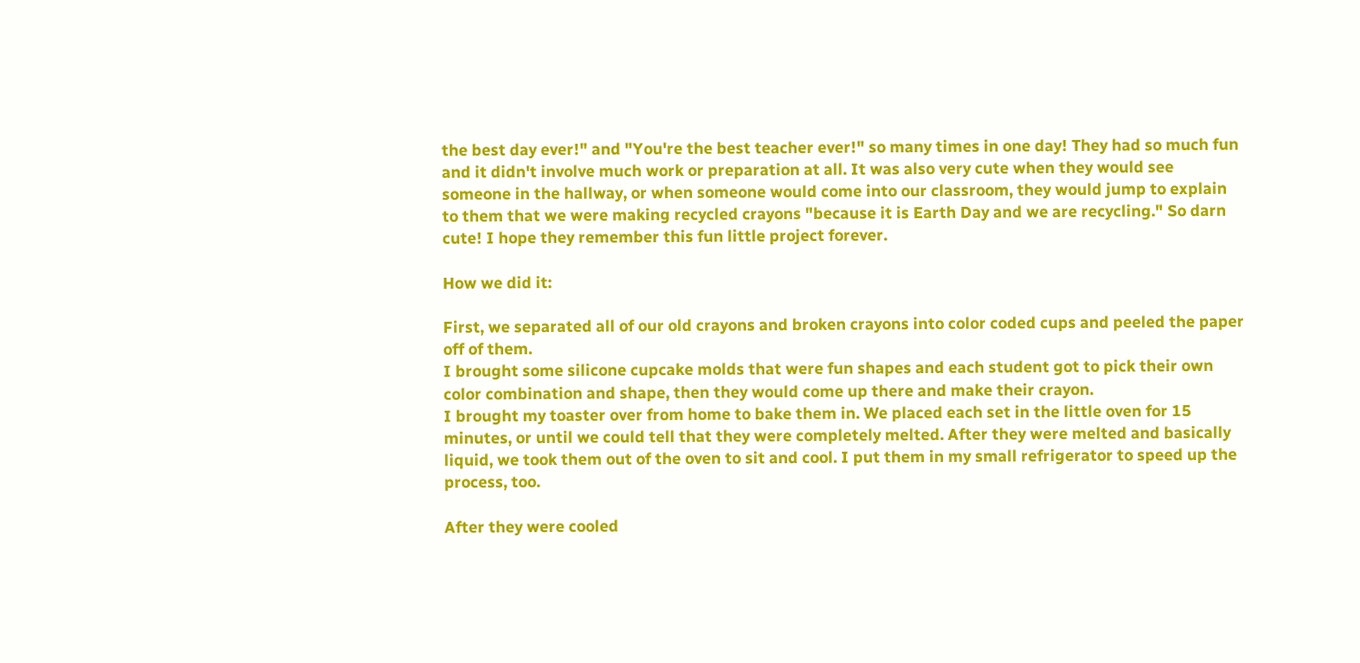the best day ever!" and "You're the best teacher ever!" so many times in one day! They had so much fun and it didn't involve much work or preparation at all. It was also very cute when they would see someone in the hallway, or when someone would come into our classroom, they would jump to explain to them that we were making recycled crayons "because it is Earth Day and we are recycling." So darn cute! I hope they remember this fun little project forever.

How we did it:

First, we separated all of our old crayons and broken crayons into color coded cups and peeled the paper off of them.
I brought some silicone cupcake molds that were fun shapes and each student got to pick their own color combination and shape, then they would come up there and make their crayon.
I brought my toaster over from home to bake them in. We placed each set in the little oven for 15 minutes, or until we could tell that they were completely melted. After they were melted and basically liquid, we took them out of the oven to sit and cool. I put them in my small refrigerator to speed up the process, too.

After they were cooled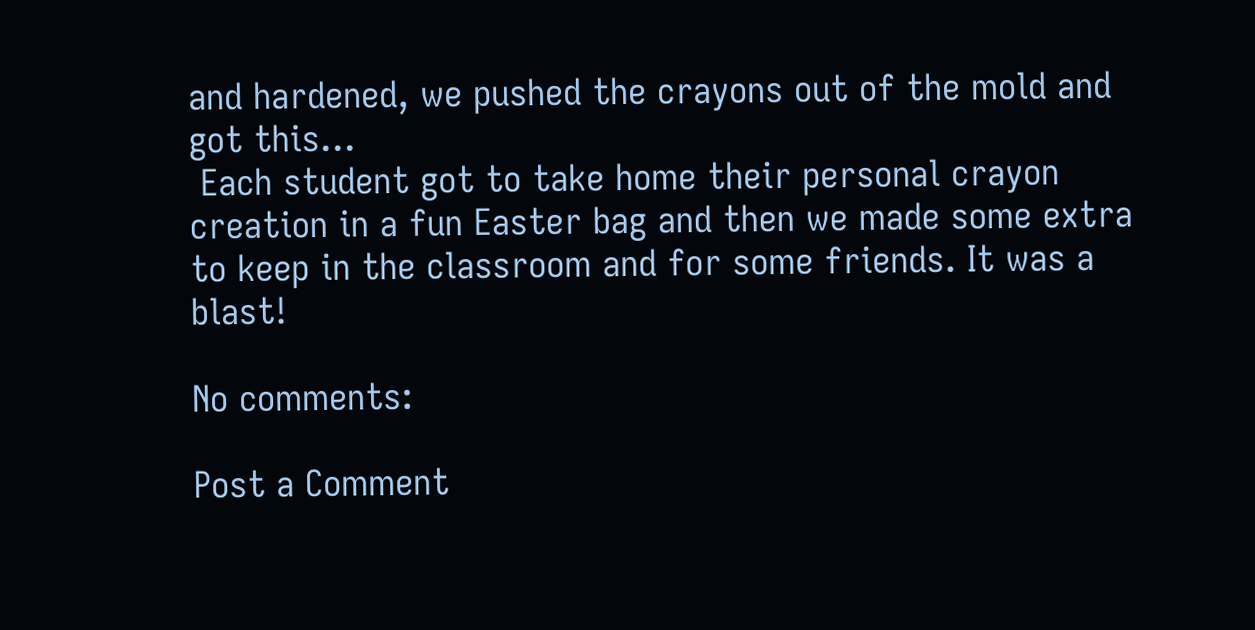and hardened, we pushed the crayons out of the mold and got this...
 Each student got to take home their personal crayon creation in a fun Easter bag and then we made some extra to keep in the classroom and for some friends. It was a blast!

No comments:

Post a Comment